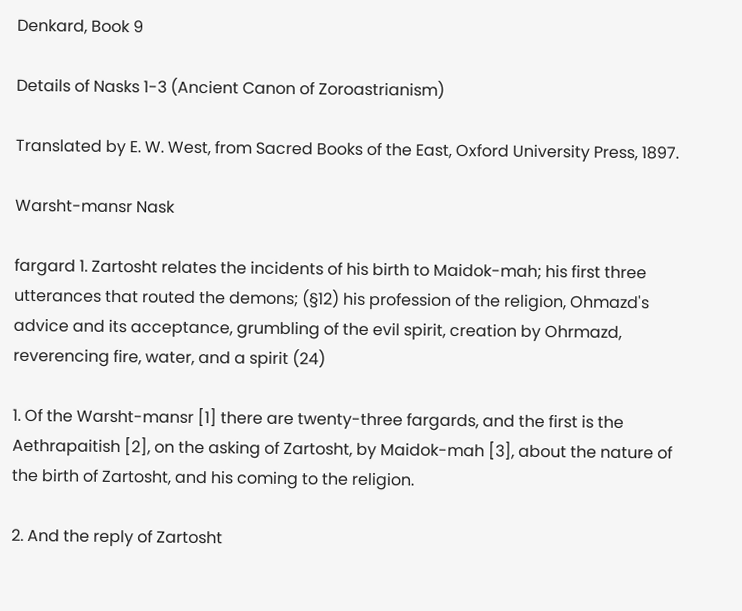Denkard, Book 9

Details of Nasks 1-3 (Ancient Canon of Zoroastrianism)

Translated by E. W. West, from Sacred Books of the East, Oxford University Press, 1897.

Warsht-mansr Nask

fargard 1. Zartosht relates the incidents of his birth to Maidok-mah; his first three utterances that routed the demons; (§12) his profession of the religion, Ohmazd's advice and its acceptance, grumbling of the evil spirit, creation by Ohrmazd, reverencing fire, water, and a spirit (24)

1. Of the Warsht-mansr [1] there are twenty-three fargards, and the first is the Aethrapaitish [2], on the asking of Zartosht, by Maidok-mah [3], about the nature of the birth of Zartosht, and his coming to the religion.

2. And the reply of Zartosht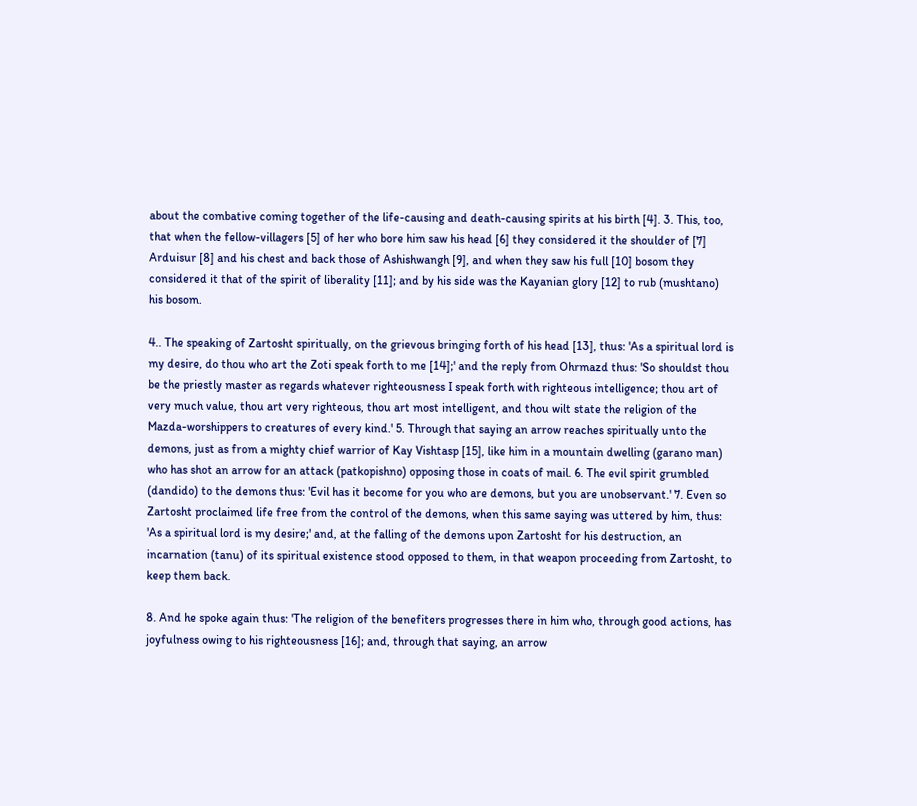about the combative coming together of the life-causing and death-causing spirits at his birth [4]. 3. This, too, that when the fellow-villagers [5] of her who bore him saw his head [6] they considered it the shoulder of [7] Arduisur [8] and his chest and back those of Ashishwangh [9], and when they saw his full [10] bosom they considered it that of the spirit of liberality [11]; and by his side was the Kayanian glory [12] to rub (mushtano) his bosom.

4.. The speaking of Zartosht spiritually, on the grievous bringing forth of his head [13], thus: 'As a spiritual lord is my desire, do thou who art the Zoti speak forth to me [14];' and the reply from Ohrmazd thus: 'So shouldst thou be the priestly master as regards whatever righteousness I speak forth with righteous intelligence; thou art of very much value, thou art very righteous, thou art most intelligent, and thou wilt state the religion of the Mazda-worshippers to creatures of every kind.' 5. Through that saying an arrow reaches spiritually unto the demons, just as from a mighty chief warrior of Kay Vishtasp [15], like him in a mountain dwelling (garano man) who has shot an arrow for an attack (patkopishno) opposing those in coats of mail. 6. The evil spirit grumbled (dandido) to the demons thus: 'Evil has it become for you who are demons, but you are unobservant.' 7. Even so Zartosht proclaimed life free from the control of the demons, when this same saying was uttered by him, thus: 'As a spiritual lord is my desire;' and, at the falling of the demons upon Zartosht for his destruction, an incarnation (tanu) of its spiritual existence stood opposed to them, in that weapon proceeding from Zartosht, to keep them back.

8. And he spoke again thus: 'The religion of the benefiters progresses there in him who, through good actions, has joyfulness owing to his righteousness [16]; and, through that saying, an arrow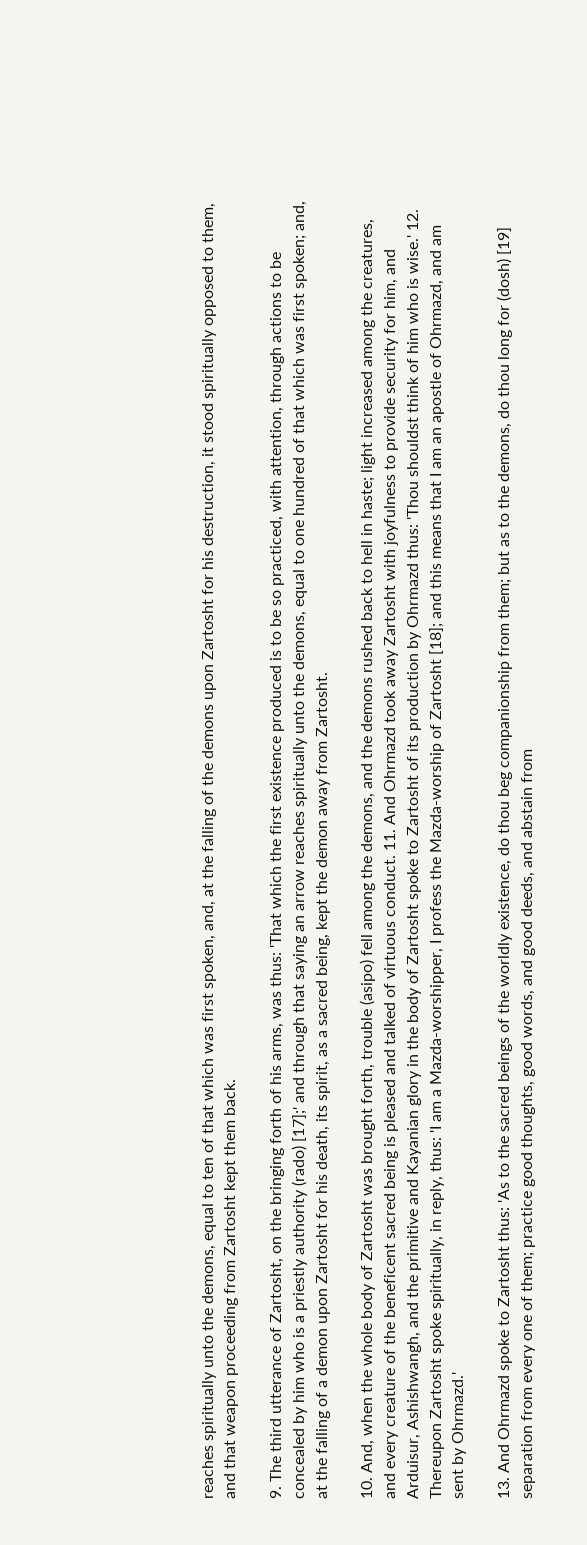reaches spiritually unto the demons, equal to ten of that which was first spoken, and, at the falling of the demons upon Zartosht for his destruction, it stood spiritually opposed to them, and that weapon proceeding from Zartosht kept them back.

9. The third utterance of Zartosht, on the bringing forth of his arms, was thus: 'That which the first existence produced is to be so practiced, with attention, through actions to be concealed by him who is a priestly authority (rado) [17];' and through that saying an arrow reaches spiritually unto the demons, equal to one hundred of that which was first spoken; and, at the falling of a demon upon Zartosht for his death, its spirit, as a sacred being, kept the demon away from Zartosht.

10. And, when the whole body of Zartosht was brought forth, trouble (asipo) fell among the demons, and the demons rushed back to hell in haste; light increased among the creatures, and every creature of the beneficent sacred being is pleased and talked of virtuous conduct. 11. And Ohrmazd took away Zartosht with joyfulness to provide security for him, and Arduisur, Ashishwangh, and the primitive and Kayanian glory in the body of Zartosht spoke to Zartosht of its production by Ohrmazd thus: 'Thou shouldst think of him who is wise.' 12. Thereupon Zartosht spoke spiritually, in reply, thus: 'I am a Mazda-worshipper, I profess the Mazda-worship of Zartosht [18]; and this means that I am an apostle of Ohrmazd, and am sent by Ohrmazd.'

13. And Ohrmazd spoke to Zartosht thus: 'As to the sacred beings of the worldly existence, do thou beg companionship from them; but as to the demons, do thou long for (dosh) [19] separation from every one of them; practice good thoughts, good words, and good deeds, and abstain from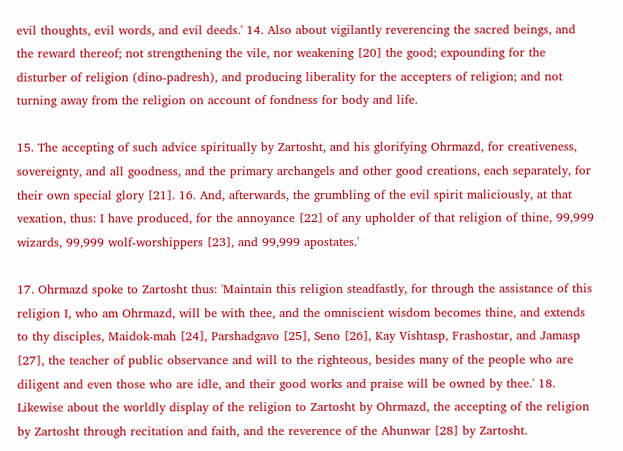evil thoughts, evil words, and evil deeds.' 14. Also about vigilantly reverencing the sacred beings, and the reward thereof; not strengthening the vile, nor weakening [20] the good; expounding for the disturber of religion (dino-padresh), and producing liberality for the accepters of religion; and not turning away from the religion on account of fondness for body and life.

15. The accepting of such advice spiritually by Zartosht, and his glorifying Ohrmazd, for creativeness, sovereignty, and all goodness, and the primary archangels and other good creations, each separately, for their own special glory [21]. 16. And, afterwards, the grumbling of the evil spirit maliciously, at that vexation, thus: I have produced, for the annoyance [22] of any upholder of that religion of thine, 99,999 wizards, 99,999 wolf-worshippers [23], and 99,999 apostates.'

17. Ohrmazd spoke to Zartosht thus: 'Maintain this religion steadfastly, for through the assistance of this religion I, who am Ohrmazd, will be with thee, and the omniscient wisdom becomes thine, and extends to thy disciples, Maidok-mah [24], Parshadgavo [25], Seno [26], Kay Vishtasp, Frashostar, and Jamasp [27], the teacher of public observance and will to the righteous, besides many of the people who are diligent and even those who are idle, and their good works and praise will be owned by thee.' 18. Likewise about the worldly display of the religion to Zartosht by Ohrmazd, the accepting of the religion by Zartosht through recitation and faith, and the reverence of the Ahunwar [28] by Zartosht.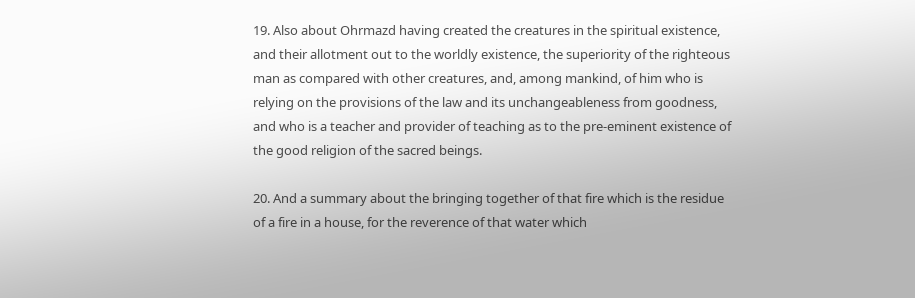19. Also about Ohrmazd having created the creatures in the spiritual existence, and their allotment out to the worldly existence, the superiority of the righteous man as compared with other creatures, and, among mankind, of him who is relying on the provisions of the law and its unchangeableness from goodness, and who is a teacher and provider of teaching as to the pre-eminent existence of the good religion of the sacred beings.

20. And a summary about the bringing together of that fire which is the residue of a fire in a house, for the reverence of that water which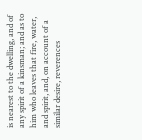is nearest to the dwelling, and of any spirit of a kinsman; and as to him who leaves that fire, water, and spirit, and, on account of a similar desire, reverences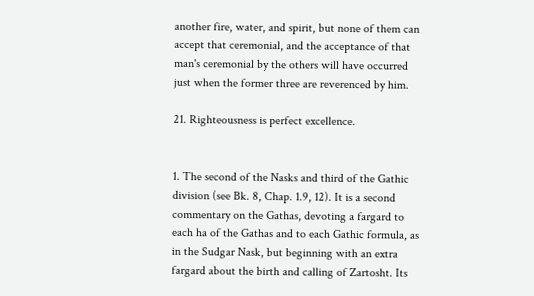another fire, water, and spirit, but none of them can accept that ceremonial, and the acceptance of that man's ceremonial by the others will have occurred just when the former three are reverenced by him.

21. Righteousness is perfect excellence.


1. The second of the Nasks and third of the Gathic division (see Bk. 8, Chap. 1.9, 12). It is a second commentary on the Gathas, devoting a fargard to each ha of the Gathas and to each Gathic formula, as in the Sudgar Nask, but beginning with an extra fargard about the birth and calling of Zartosht. Its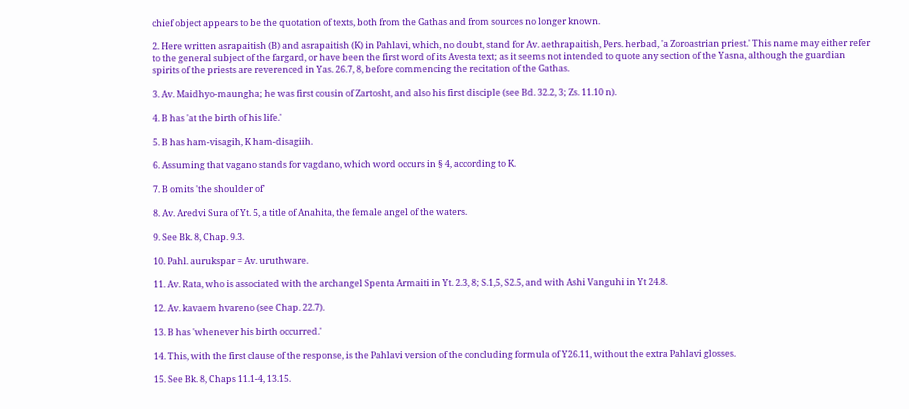chief object appears to be the quotation of texts, both from the Gathas and from sources no longer known.

2. Here written asrapaitish (B) and asrapaitish (K) in Pahlavi, which, no doubt, stand for Av. aethrapaitish, Pers. herbad, 'a Zoroastrian priest.' This name may either refer to the general subject of the fargard, or have been the first word of its Avesta text; as it seems not intended to quote any section of the Yasna, although the guardian spirits of the priests are reverenced in Yas. 26.7, 8, before commencing the recitation of the Gathas.

3. Av. Maidhyo-maungha; he was first cousin of Zartosht, and also his first disciple (see Bd. 32.2, 3; Zs. 11.10 n).

4. B has 'at the birth of his life.'

5. B has ham-visagih, K ham-disagiih.

6. Assuming that vagano stands for vagdano, which word occurs in § 4, according to K.

7. B omits 'the shoulder of'

8. Av. Aredvi Sura of Yt. 5, a title of Anahita, the female angel of the waters.

9. See Bk. 8, Chap. 9.3.

10. Pahl. aurukspar = Av. uruthware.

11. Av. Rata, who is associated with the archangel Spenta Armaiti in Yt. 2.3, 8; S.1,5, S2.5, and with Ashi Vanguhi in Yt 24.8.

12. Av. kavaem hvareno (see Chap. 22.7).

13. B has 'whenever his birth occurred.'

14. This, with the first clause of the response, is the Pahlavi version of the concluding formula of Y26.11, without the extra Pahlavi glosses.

15. See Bk. 8, Chaps 11.1-4, 13.15.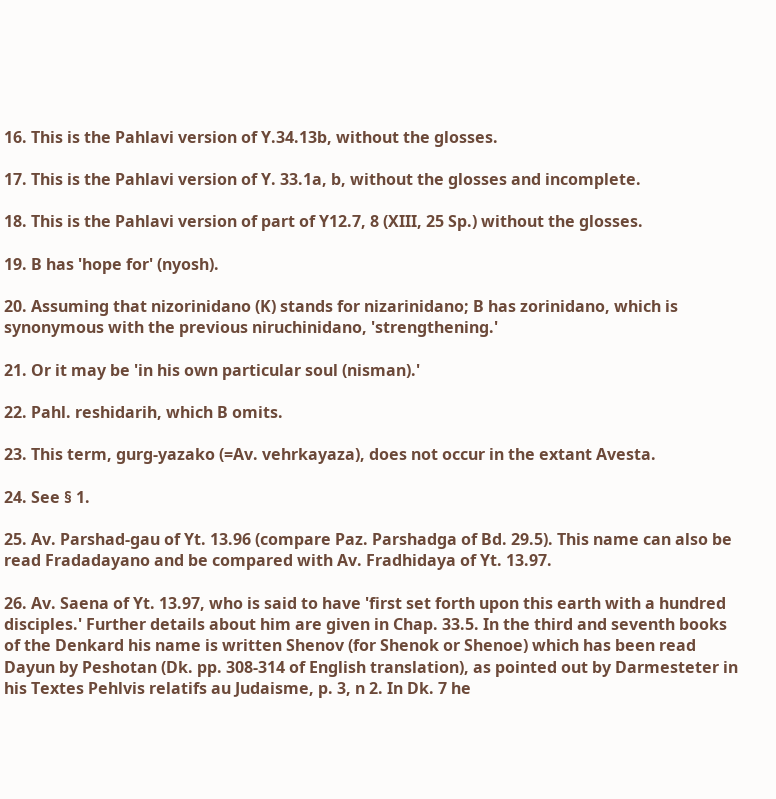16. This is the Pahlavi version of Y.34.13b, without the glosses.

17. This is the Pahlavi version of Y. 33.1a, b, without the glosses and incomplete.

18. This is the Pahlavi version of part of Y12.7, 8 (XIII, 25 Sp.) without the glosses.

19. B has 'hope for' (nyosh).

20. Assuming that nizorinidano (K) stands for nizarinidano; B has zorinidano, which is synonymous with the previous niruchinidano, 'strengthening.'

21. Or it may be 'in his own particular soul (nisman).'

22. Pahl. reshidarih, which B omits.

23. This term, gurg-yazako (=Av. vehrkayaza), does not occur in the extant Avesta.

24. See § 1.

25. Av. Parshad-gau of Yt. 13.96 (compare Paz. Parshadga of Bd. 29.5). This name can also be read Fradadayano and be compared with Av. Fradhidaya of Yt. 13.97.

26. Av. Saena of Yt. 13.97, who is said to have 'first set forth upon this earth with a hundred disciples.' Further details about him are given in Chap. 33.5. In the third and seventh books of the Denkard his name is written Shenov (for Shenok or Shenoe) which has been read Dayun by Peshotan (Dk. pp. 308-314 of English translation), as pointed out by Darmesteter in his Textes Pehlvis relatifs au Judaisme, p. 3, n 2. In Dk. 7 he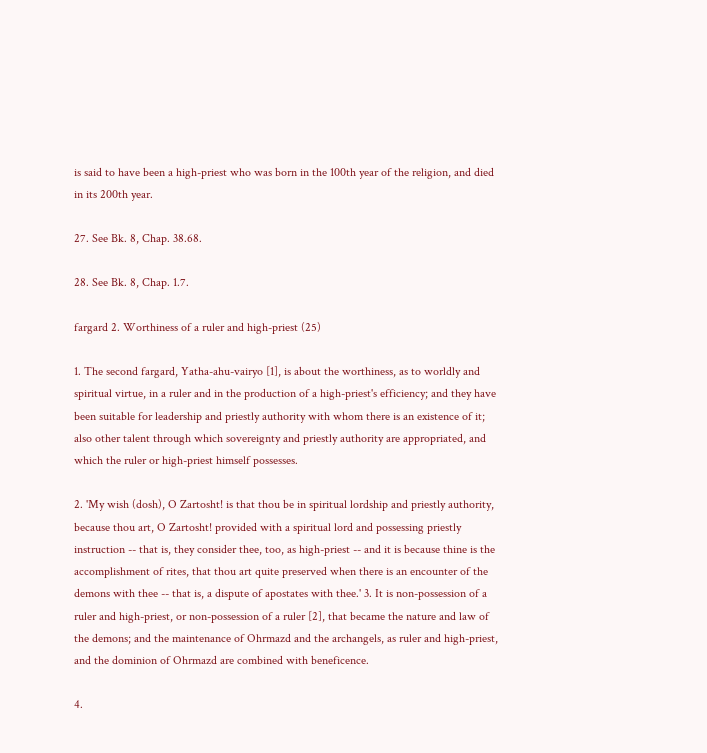is said to have been a high-priest who was born in the 100th year of the religion, and died in its 200th year.

27. See Bk. 8, Chap. 38.68.

28. See Bk. 8, Chap. 1.7.

fargard 2. Worthiness of a ruler and high-priest (25)

1. The second fargard, Yatha-ahu-vairyo [1], is about the worthiness, as to worldly and spiritual virtue, in a ruler and in the production of a high-priest's efficiency; and they have been suitable for leadership and priestly authority with whom there is an existence of it; also other talent through which sovereignty and priestly authority are appropriated, and which the ruler or high-priest himself possesses.

2. 'My wish (dosh), O Zartosht! is that thou be in spiritual lordship and priestly authority, because thou art, O Zartosht! provided with a spiritual lord and possessing priestly instruction -- that is, they consider thee, too, as high-priest -- and it is because thine is the accomplishment of rites, that thou art quite preserved when there is an encounter of the demons with thee -- that is, a dispute of apostates with thee.' 3. It is non-possession of a ruler and high-priest, or non-possession of a ruler [2], that became the nature and law of the demons; and the maintenance of Ohrmazd and the archangels, as ruler and high-priest, and the dominion of Ohrmazd are combined with beneficence.

4.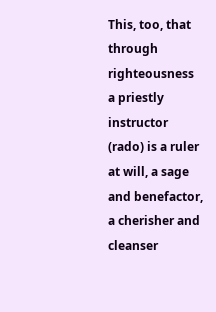This, too, that through righteousness a priestly instructor (rado) is a ruler at will, a sage and benefactor, a cherisher and cleanser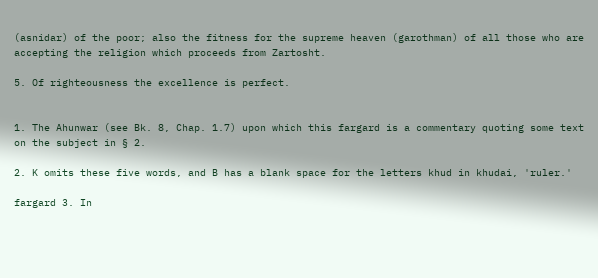(asnidar) of the poor; also the fitness for the supreme heaven (garothman) of all those who are accepting the religion which proceeds from Zartosht.

5. Of righteousness the excellence is perfect.


1. The Ahunwar (see Bk. 8, Chap. 1.7) upon which this fargard is a commentary quoting some text on the subject in § 2.

2. K omits these five words, and B has a blank space for the letters khud in khudai, 'ruler.'

fargard 3. In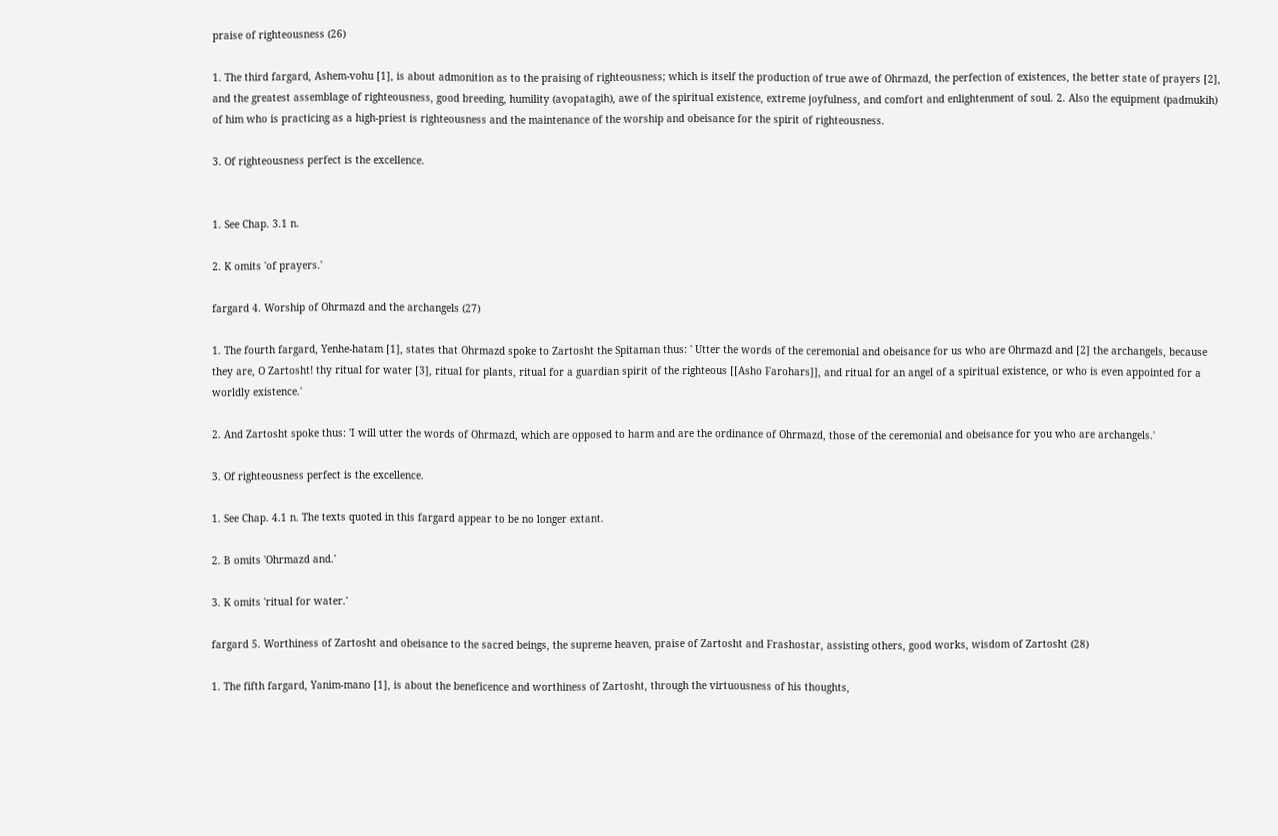praise of righteousness (26)

1. The third fargard, Ashem-vohu [1], is about admonition as to the praising of righteousness; which is itself the production of true awe of Ohrmazd, the perfection of existences, the better state of prayers [2], and the greatest assemblage of righteousness, good breeding, humility (avopatagih), awe of the spiritual existence, extreme joyfulness, and comfort and enlightenment of soul. 2. Also the equipment (padmukih) of him who is practicing as a high-priest is righteousness and the maintenance of the worship and obeisance for the spirit of righteousness.

3. Of righteousness perfect is the excellence.


1. See Chap. 3.1 n.

2. K omits 'of prayers.'

fargard 4. Worship of Ohrmazd and the archangels (27)

1. The fourth fargard, Yenhe-hatam [1], states that Ohrmazd spoke to Zartosht the Spitaman thus: ' Utter the words of the ceremonial and obeisance for us who are Ohrmazd and [2] the archangels, because they are, O Zartosht! thy ritual for water [3], ritual for plants, ritual for a guardian spirit of the righteous [[Asho Farohars]], and ritual for an angel of a spiritual existence, or who is even appointed for a worldly existence.'

2. And Zartosht spoke thus: 'I will utter the words of Ohrmazd, which are opposed to harm and are the ordinance of Ohrmazd, those of the ceremonial and obeisance for you who are archangels.'

3. Of righteousness perfect is the excellence.

1. See Chap. 4.1 n. The texts quoted in this fargard appear to be no longer extant.

2. B omits 'Ohrmazd and.'

3. K omits 'ritual for water.'

fargard 5. Worthiness of Zartosht and obeisance to the sacred beings, the supreme heaven, praise of Zartosht and Frashostar, assisting others, good works, wisdom of Zartosht (28)

1. The fifth fargard, Yanim-mano [1], is about the beneficence and worthiness of Zartosht, through the virtuousness of his thoughts,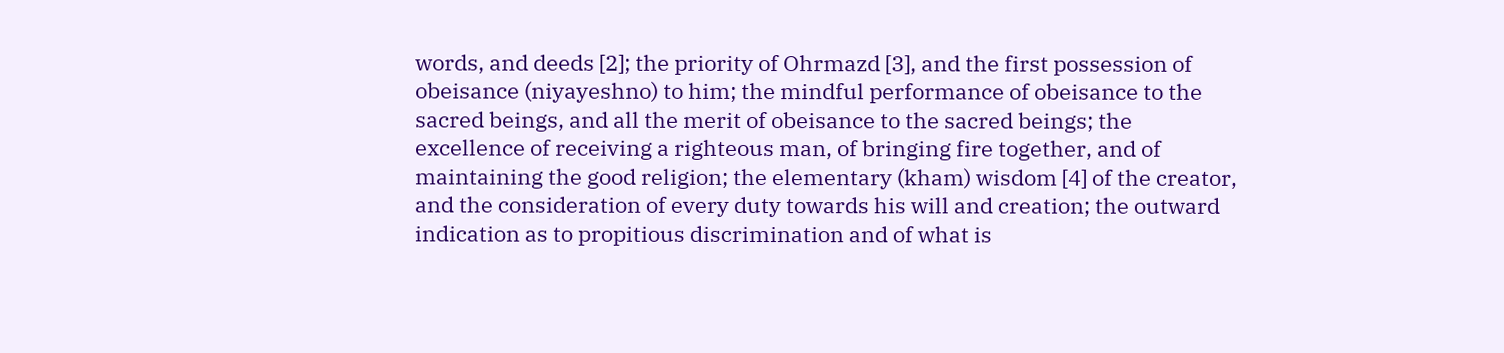words, and deeds [2]; the priority of Ohrmazd [3], and the first possession of obeisance (niyayeshno) to him; the mindful performance of obeisance to the sacred beings, and all the merit of obeisance to the sacred beings; the excellence of receiving a righteous man, of bringing fire together, and of maintaining the good religion; the elementary (kham) wisdom [4] of the creator, and the consideration of every duty towards his will and creation; the outward indication as to propitious discrimination and of what is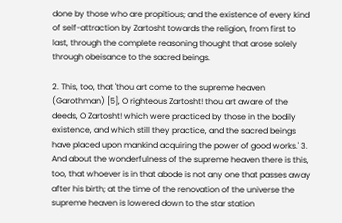done by those who are propitious; and the existence of every kind of self-attraction by Zartosht towards the religion, from first to last, through the complete reasoning thought that arose solely through obeisance to the sacred beings.

2. This, too, that 'thou art come to the supreme heaven (Garothman) [5], O righteous Zartosht! thou art aware of the deeds, O Zartosht! which were practiced by those in the bodily existence, and which still they practice, and the sacred beings have placed upon mankind acquiring the power of good works.' 3. And about the wonderfulness of the supreme heaven there is this, too, that whoever is in that abode is not any one that passes away after his birth; at the time of the renovation of the universe the supreme heaven is lowered down to the star station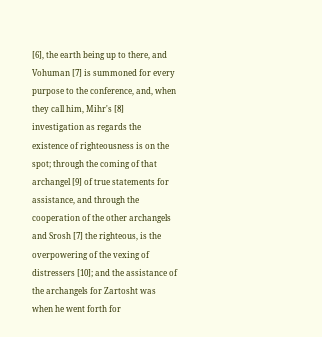[6], the earth being up to there, and Vohuman [7] is summoned for every purpose to the conference, and, when they call him, Mihr's [8] investigation as regards the existence of righteousness is on the spot; through the coming of that archangel [9] of true statements for assistance, and through the cooperation of the other archangels and Srosh [7] the righteous, is the overpowering of the vexing of distressers [10]; and the assistance of the archangels for Zartosht was when he went forth for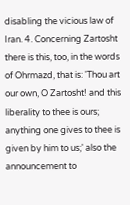disabling the vicious law of Iran. 4. Concerning Zartosht there is this, too, in the words of Ohrmazd, that is: 'Thou art our own, O Zartosht! and this liberality to thee is ours; anything one gives to thee is given by him to us;' also the announcement to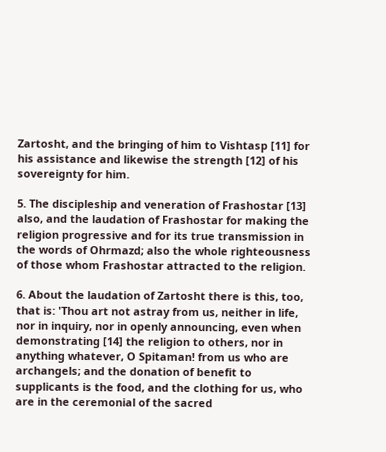Zartosht, and the bringing of him to Vishtasp [11] for his assistance and likewise the strength [12] of his sovereignty for him.

5. The discipleship and veneration of Frashostar [13] also, and the laudation of Frashostar for making the religion progressive and for its true transmission in the words of Ohrmazd; also the whole righteousness of those whom Frashostar attracted to the religion.

6. About the laudation of Zartosht there is this, too, that is: 'Thou art not astray from us, neither in life, nor in inquiry, nor in openly announcing, even when demonstrating [14] the religion to others, nor in anything whatever, O Spitaman! from us who are archangels; and the donation of benefit to supplicants is the food, and the clothing for us, who are in the ceremonial of the sacred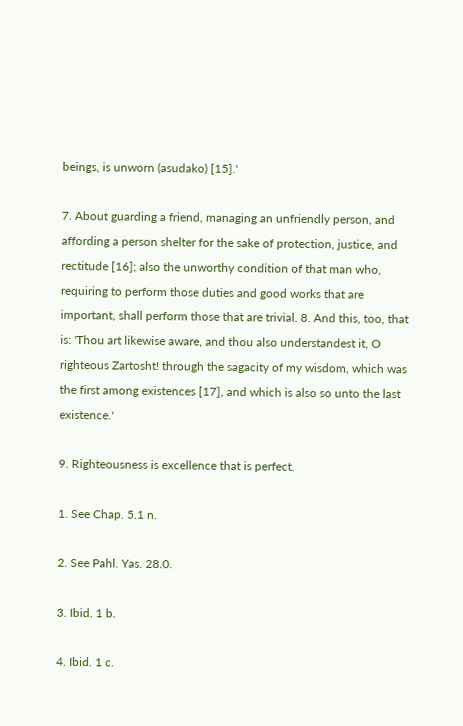beings, is unworn (asudako) [15].'

7. About guarding a friend, managing an unfriendly person, and affording a person shelter for the sake of protection, justice, and rectitude [16]; also the unworthy condition of that man who, requiring to perform those duties and good works that are important, shall perform those that are trivial. 8. And this, too, that is: 'Thou art likewise aware, and thou also understandest it, O righteous Zartosht! through the sagacity of my wisdom, which was the first among existences [17], and which is also so unto the last existence.'

9. Righteousness is excellence that is perfect.

1. See Chap. 5.1 n.

2. See Pahl. Yas. 28.0.

3. Ibid. 1 b.

4. Ibid. 1 c.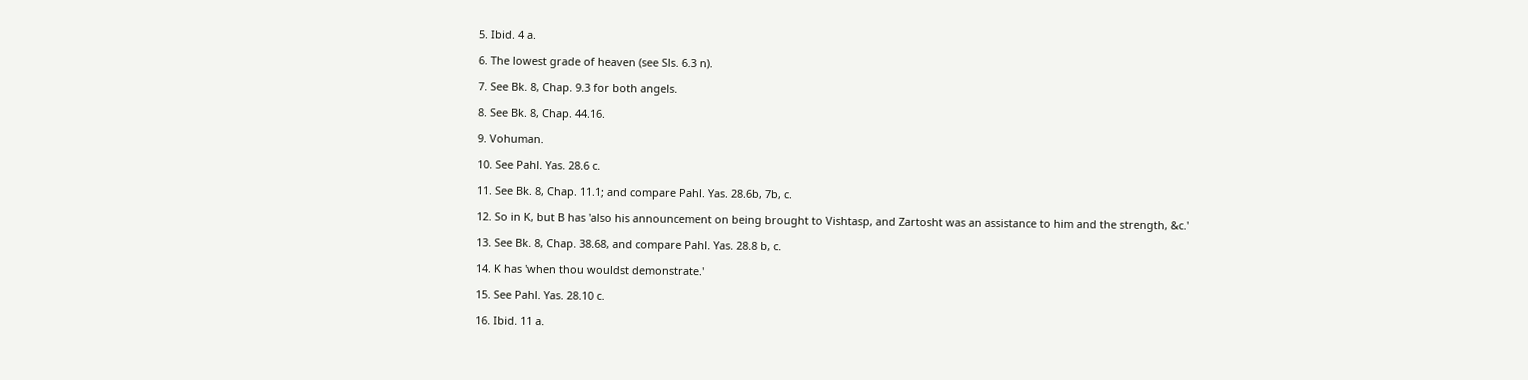5. Ibid. 4 a.

6. The lowest grade of heaven (see Sls. 6.3 n).

7. See Bk. 8, Chap. 9.3 for both angels.

8. See Bk. 8, Chap. 44.16.

9. Vohuman.

10. See Pahl. Yas. 28.6 c.

11. See Bk. 8, Chap. 11.1; and compare Pahl. Yas. 28.6b, 7b, c.

12. So in K, but B has 'also his announcement on being brought to Vishtasp, and Zartosht was an assistance to him and the strength, &c.'

13. See Bk. 8, Chap. 38.68, and compare Pahl. Yas. 28.8 b, c.

14. K has 'when thou wouldst demonstrate.'

15. See Pahl. Yas. 28.10 c.

16. Ibid. 11 a.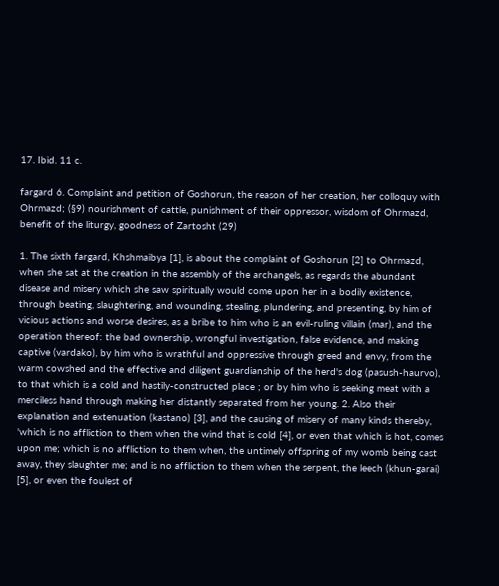17. Ibid. 11 c.

fargard 6. Complaint and petition of Goshorun, the reason of her creation, her colloquy with Ohrmazd; (§9) nourishment of cattle, punishment of their oppressor, wisdom of Ohrmazd, benefit of the liturgy, goodness of Zartosht (29)

1. The sixth fargard, Khshmaibya [1], is about the complaint of Goshorun [2] to Ohrmazd, when she sat at the creation in the assembly of the archangels, as regards the abundant disease and misery which she saw spiritually would come upon her in a bodily existence, through beating, slaughtering, and wounding, stealing, plundering, and presenting, by him of vicious actions and worse desires, as a bribe to him who is an evil-ruling villain (mar), and the operation thereof: the bad ownership, wrongful investigation, false evidence, and making captive (vardako), by him who is wrathful and oppressive through greed and envy, from the warm cowshed and the effective and diligent guardianship of the herd's dog (pasush-haurvo), to that which is a cold and hastily-constructed place ; or by him who is seeking meat with a merciless hand through making her distantly separated from her young. 2. Also their explanation and extenuation (kastano) [3], and the causing of misery of many kinds thereby, 'which is no affliction to them when the wind that is cold [4], or even that which is hot, comes upon me; which is no affliction to them when, the untimely offspring of my womb being cast away, they slaughter me; and is no affliction to them when the serpent, the leech (khun-garai) [5], or even the foulest of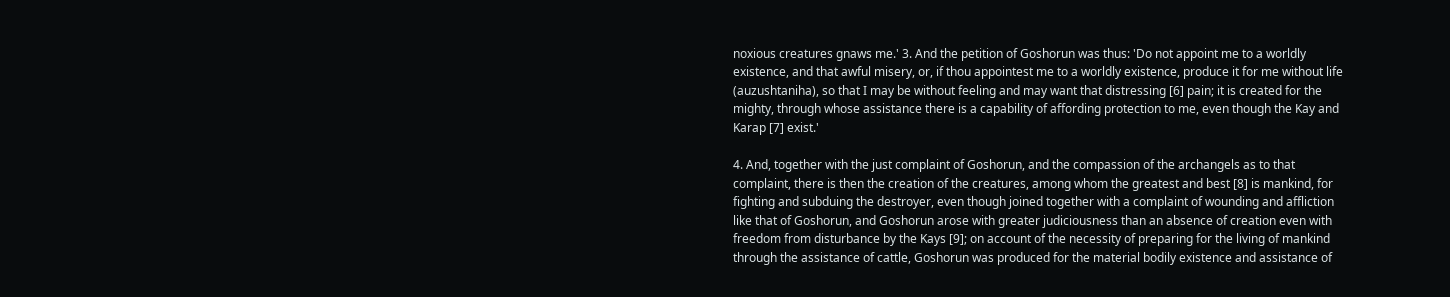noxious creatures gnaws me.' 3. And the petition of Goshorun was thus: 'Do not appoint me to a worldly existence, and that awful misery, or, if thou appointest me to a worldly existence, produce it for me without life (auzushtaniha), so that I may be without feeling and may want that distressing [6] pain; it is created for the mighty, through whose assistance there is a capability of affording protection to me, even though the Kay and Karap [7] exist.'

4. And, together with the just complaint of Goshorun, and the compassion of the archangels as to that complaint, there is then the creation of the creatures, among whom the greatest and best [8] is mankind, for fighting and subduing the destroyer, even though joined together with a complaint of wounding and affliction like that of Goshorun, and Goshorun arose with greater judiciousness than an absence of creation even with freedom from disturbance by the Kays [9]; on account of the necessity of preparing for the living of mankind through the assistance of cattle, Goshorun was produced for the material bodily existence and assistance of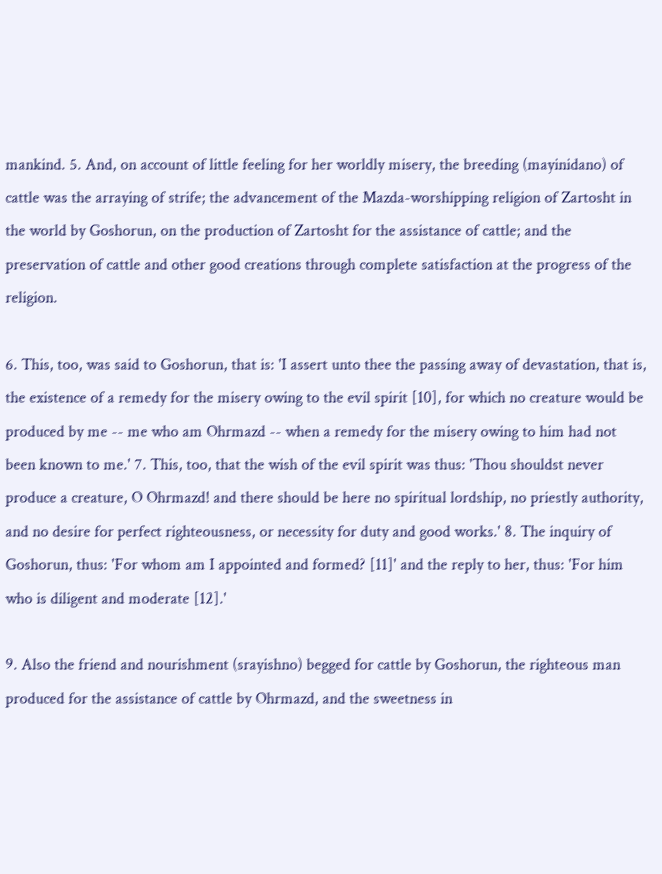mankind. 5. And, on account of little feeling for her worldly misery, the breeding (mayinidano) of cattle was the arraying of strife; the advancement of the Mazda-worshipping religion of Zartosht in the world by Goshorun, on the production of Zartosht for the assistance of cattle; and the preservation of cattle and other good creations through complete satisfaction at the progress of the religion.

6. This, too, was said to Goshorun, that is: 'I assert unto thee the passing away of devastation, that is, the existence of a remedy for the misery owing to the evil spirit [10], for which no creature would be produced by me -- me who am Ohrmazd -- when a remedy for the misery owing to him had not been known to me.' 7. This, too, that the wish of the evil spirit was thus: 'Thou shouldst never produce a creature, O Ohrmazd! and there should be here no spiritual lordship, no priestly authority, and no desire for perfect righteousness, or necessity for duty and good works.' 8. The inquiry of Goshorun, thus: 'For whom am I appointed and formed? [11]' and the reply to her, thus: 'For him who is diligent and moderate [12].'

9. Also the friend and nourishment (srayishno) begged for cattle by Goshorun, the righteous man produced for the assistance of cattle by Ohrmazd, and the sweetness in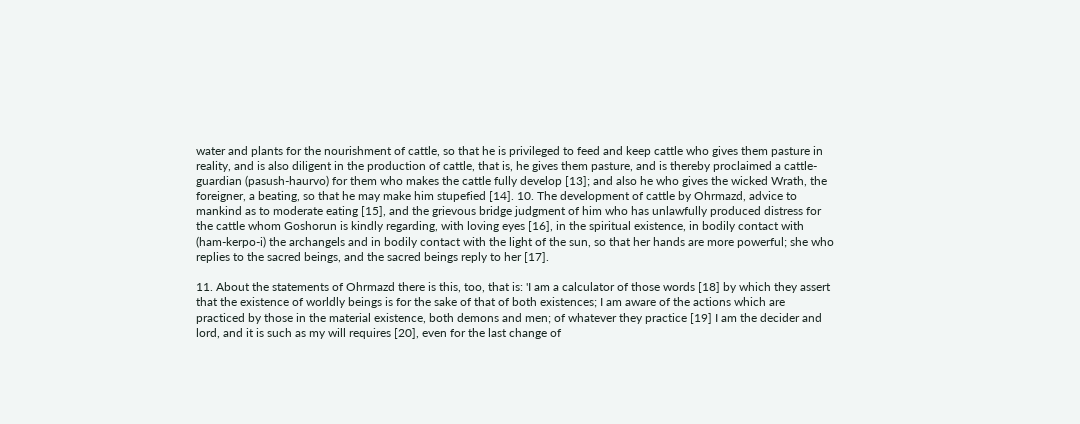water and plants for the nourishment of cattle, so that he is privileged to feed and keep cattle who gives them pasture in reality, and is also diligent in the production of cattle, that is, he gives them pasture, and is thereby proclaimed a cattle-guardian (pasush-haurvo) for them who makes the cattle fully develop [13]; and also he who gives the wicked Wrath, the foreigner, a beating, so that he may make him stupefied [14]. 10. The development of cattle by Ohrmazd, advice to mankind as to moderate eating [15], and the grievous bridge judgment of him who has unlawfully produced distress for the cattle whom Goshorun is kindly regarding, with loving eyes [16], in the spiritual existence, in bodily contact with (ham-kerpo-i) the archangels and in bodily contact with the light of the sun, so that her hands are more powerful; she who replies to the sacred beings, and the sacred beings reply to her [17].

11. About the statements of Ohrmazd there is this, too, that is: 'I am a calculator of those words [18] by which they assert that the existence of worldly beings is for the sake of that of both existences; I am aware of the actions which are practiced by those in the material existence, both demons and men; of whatever they practice [19] I am the decider and lord, and it is such as my will requires [20], even for the last change of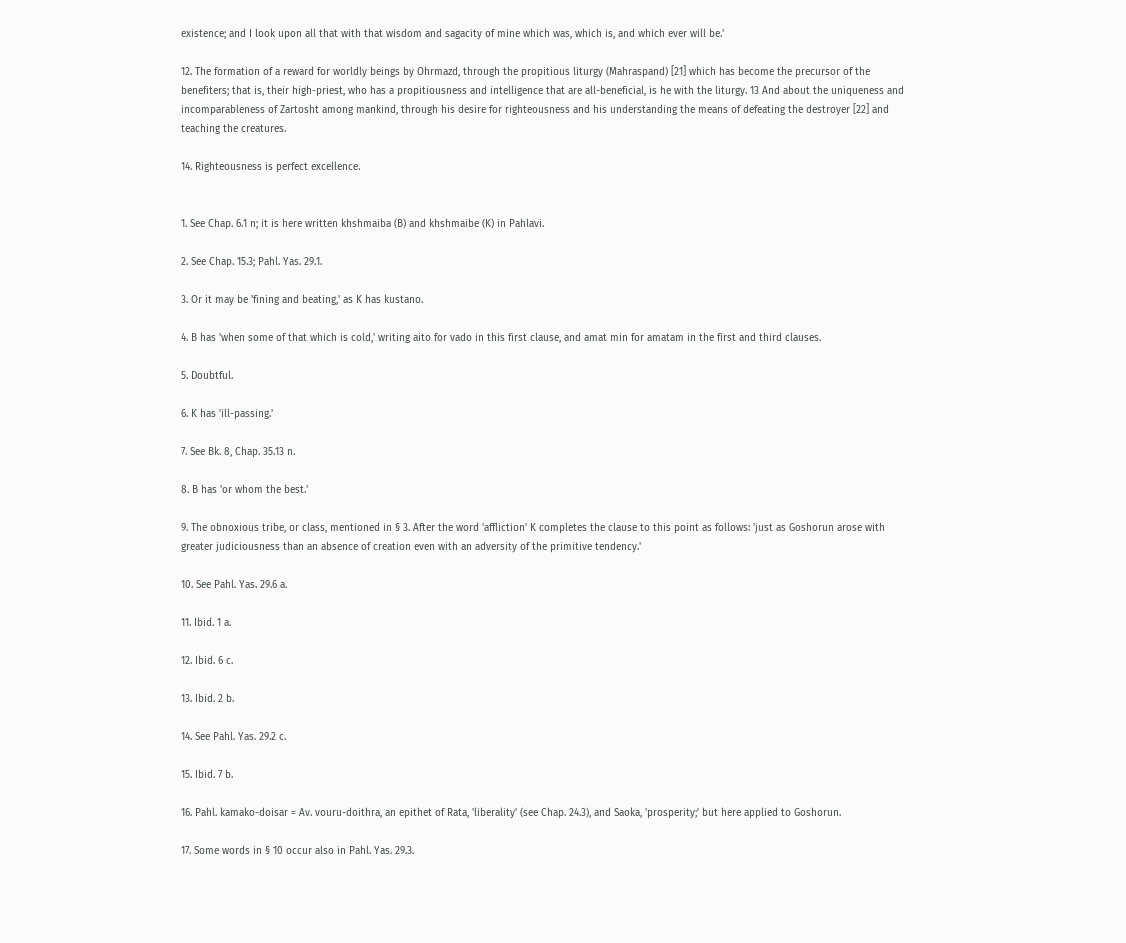existence; and I look upon all that with that wisdom and sagacity of mine which was, which is, and which ever will be.'

12. The formation of a reward for worldly beings by Ohrmazd, through the propitious liturgy (Mahraspand) [21] which has become the precursor of the benefiters; that is, their high-priest, who has a propitiousness and intelligence that are all-beneficial, is he with the liturgy. 13 And about the uniqueness and incomparableness of Zartosht among mankind, through his desire for righteousness and his understanding the means of defeating the destroyer [22] and teaching the creatures.

14. Righteousness is perfect excellence.


1. See Chap. 6.1 n; it is here written khshmaiba (B) and khshmaibe (K) in Pahlavi.

2. See Chap. 15.3; Pahl. Yas. 29.1.

3. Or it may be 'fining and beating,' as K has kustano.

4. B has 'when some of that which is cold,' writing aito for vado in this first clause, and amat min for amatam in the first and third clauses.

5. Doubtful.

6. K has 'ill-passing.'

7. See Bk. 8, Chap. 35.13 n.

8. B has 'or whom the best.'

9. The obnoxious tribe, or class, mentioned in § 3. After the word 'affliction' K completes the clause to this point as follows: 'just as Goshorun arose with greater judiciousness than an absence of creation even with an adversity of the primitive tendency.'

10. See Pahl. Yas. 29.6 a.

11. Ibid. 1 a.

12. Ibid. 6 c.

13. Ibid. 2 b.

14. See Pahl. Yas. 29.2 c.

15. Ibid. 7 b.

16. Pahl. kamako-doisar = Av. vouru-doithra, an epithet of Rata, 'liberality' (see Chap. 24.3), and Saoka, 'prosperity;' but here applied to Goshorun.

17. Some words in § 10 occur also in Pahl. Yas. 29.3.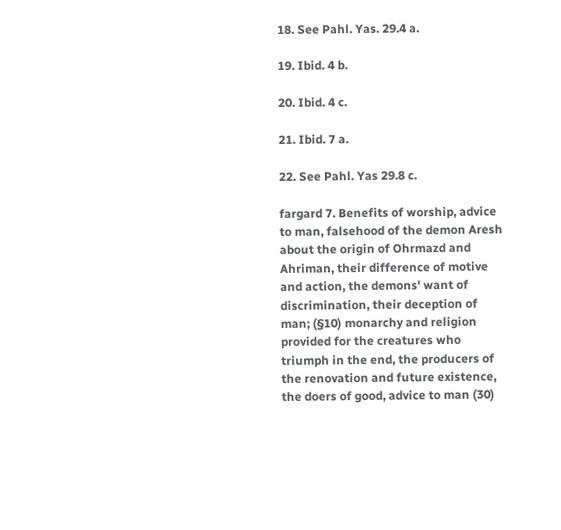18. See Pahl. Yas. 29.4 a.

19. Ibid. 4 b.

20. Ibid. 4 c.

21. Ibid. 7 a.

22. See Pahl. Yas 29.8 c.

fargard 7. Benefits of worship, advice to man, falsehood of the demon Aresh about the origin of Ohrmazd and Ahriman, their difference of motive and action, the demons' want of discrimination, their deception of man; (§10) monarchy and religion provided for the creatures who triumph in the end, the producers of the renovation and future existence, the doers of good, advice to man (30)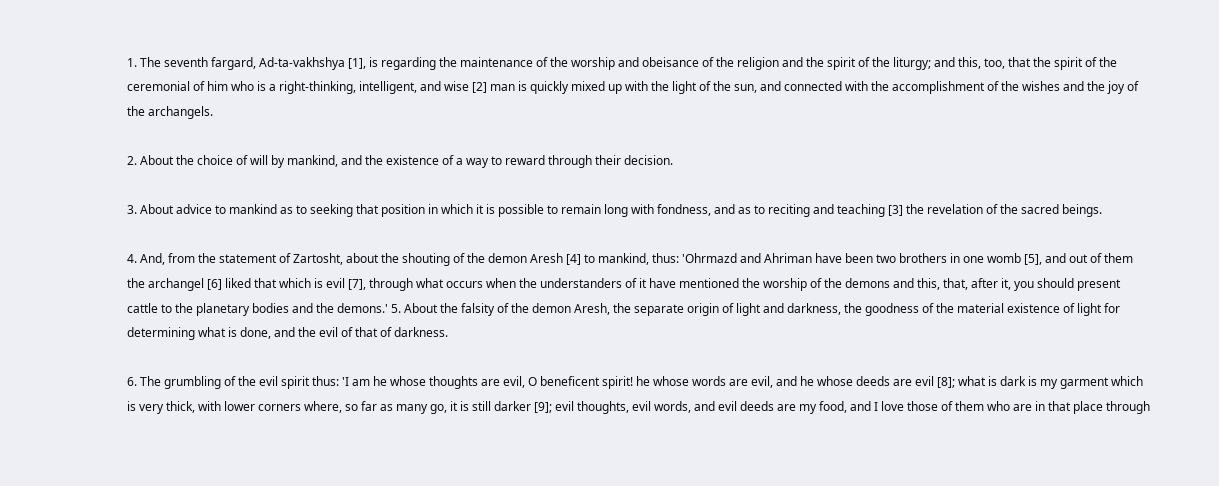1. The seventh fargard, Ad-ta-vakhshya [1], is regarding the maintenance of the worship and obeisance of the religion and the spirit of the liturgy; and this, too, that the spirit of the ceremonial of him who is a right-thinking, intelligent, and wise [2] man is quickly mixed up with the light of the sun, and connected with the accomplishment of the wishes and the joy of the archangels.

2. About the choice of will by mankind, and the existence of a way to reward through their decision.

3. About advice to mankind as to seeking that position in which it is possible to remain long with fondness, and as to reciting and teaching [3] the revelation of the sacred beings.

4. And, from the statement of Zartosht, about the shouting of the demon Aresh [4] to mankind, thus: 'Ohrmazd and Ahriman have been two brothers in one womb [5], and out of them the archangel [6] liked that which is evil [7], through what occurs when the understanders of it have mentioned the worship of the demons and this, that, after it, you should present cattle to the planetary bodies and the demons.' 5. About the falsity of the demon Aresh, the separate origin of light and darkness, the goodness of the material existence of light for determining what is done, and the evil of that of darkness.

6. The grumbling of the evil spirit thus: 'I am he whose thoughts are evil, O beneficent spirit! he whose words are evil, and he whose deeds are evil [8]; what is dark is my garment which is very thick, with lower corners where, so far as many go, it is still darker [9]; evil thoughts, evil words, and evil deeds are my food, and I love those of them who are in that place through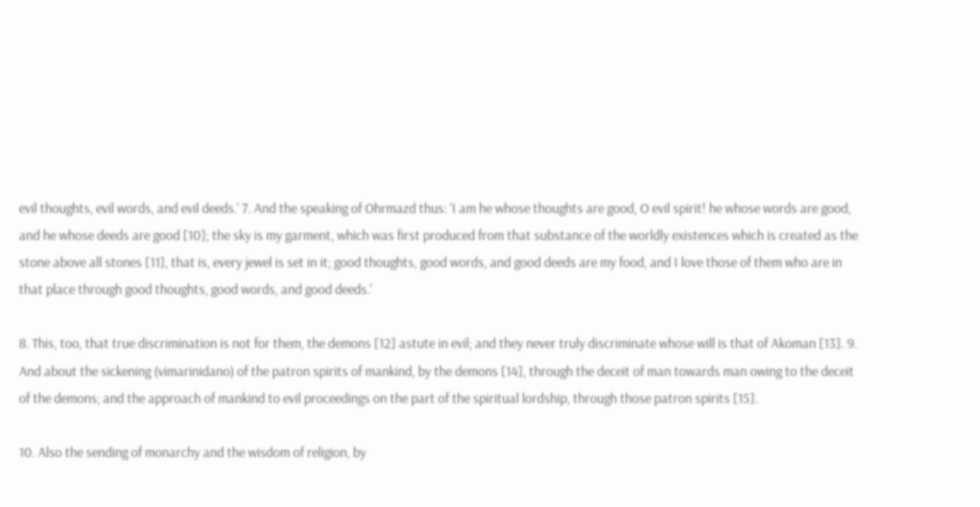evil thoughts, evil words, and evil deeds.' 7. And the speaking of Ohrmazd thus: 'I am he whose thoughts are good, O evil spirit! he whose words are good, and he whose deeds are good [10]; the sky is my garment, which was first produced from that substance of the worldly existences which is created as the stone above all stones [11], that is, every jewel is set in it; good thoughts, good words, and good deeds are my food, and I love those of them who are in that place through good thoughts, good words, and good deeds.'

8. This, too, that true discrimination is not for them, the demons [12] astute in evil; and they never truly discriminate whose will is that of Akoman [13]. 9. And about the sickening (vimarinidano) of the patron spirits of mankind, by the demons [14], through the deceit of man towards man owing to the deceit of the demons; and the approach of mankind to evil proceedings on the part of the spiritual lordship, through those patron spirits [15].

10. Also the sending of monarchy and the wisdom of religion, by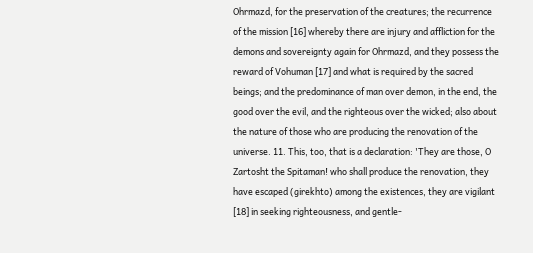Ohrmazd, for the preservation of the creatures; the recurrence of the mission [16] whereby there are injury and affliction for the demons and sovereignty again for Ohrmazd, and they possess the reward of Vohuman [17] and what is required by the sacred beings; and the predominance of man over demon, in the end, the good over the evil, and the righteous over the wicked; also about the nature of those who are producing the renovation of the universe. 11. This, too, that is a declaration: 'They are those, O Zartosht the Spitaman! who shall produce the renovation, they have escaped (girekhto) among the existences, they are vigilant [18] in seeking righteousness, and gentle-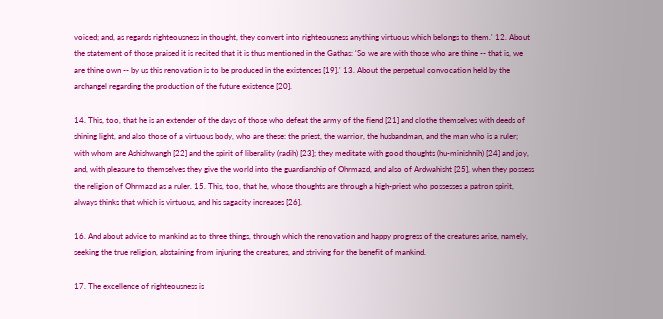voiced; and, as regards righteousness in thought, they convert into righteousness anything virtuous which belongs to them.' 12. About the statement of those praised it is recited that it is thus mentioned in the Gathas: 'So we are with those who are thine -- that is, we are thine own -- by us this renovation is to be produced in the existences [19].' 13. About the perpetual convocation held by the archangel regarding the production of the future existence [20].

14. This, too, that he is an extender of the days of those who defeat the army of the fiend [21] and clothe themselves with deeds of shining light, and also those of a virtuous body, who are these: the priest, the warrior, the husbandman, and the man who is a ruler; with whom are Ashishwangh [22] and the spirit of liberality (radih) [23]; they meditate with good thoughts (hu-minishnih) [24] and joy, and, with pleasure to themselves they give the world into the guardianship of Ohrmazd, and also of Ardwahisht [25], when they possess the religion of Ohrmazd as a ruler. 15. This, too, that he, whose thoughts are through a high-priest who possesses a patron spirit, always thinks that which is virtuous, and his sagacity increases [26].

16. And about advice to mankind as to three things, through which the renovation and happy progress of the creatures arise, namely, seeking the true religion, abstaining from injuring the creatures, and striving for the benefit of mankind.

17. The excellence of righteousness is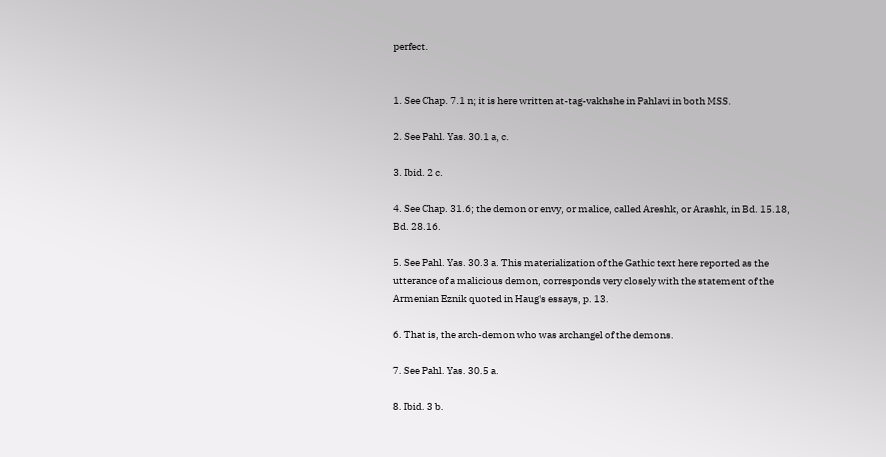perfect.


1. See Chap. 7.1 n; it is here written at-tag-vakhshe in Pahlavi in both MSS.

2. See Pahl. Yas. 30.1 a, c.

3. Ibid. 2 c.

4. See Chap. 31.6; the demon or envy, or malice, called Areshk, or Arashk, in Bd. 15.18, Bd. 28.16.

5. See Pahl. Yas. 30.3 a. This materialization of the Gathic text here reported as the utterance of a malicious demon, corresponds very closely with the statement of the Armenian Eznik quoted in Haug's essays, p. 13.

6. That is, the arch-demon who was archangel of the demons.

7. See Pahl. Yas. 30.5 a.

8. Ibid. 3 b.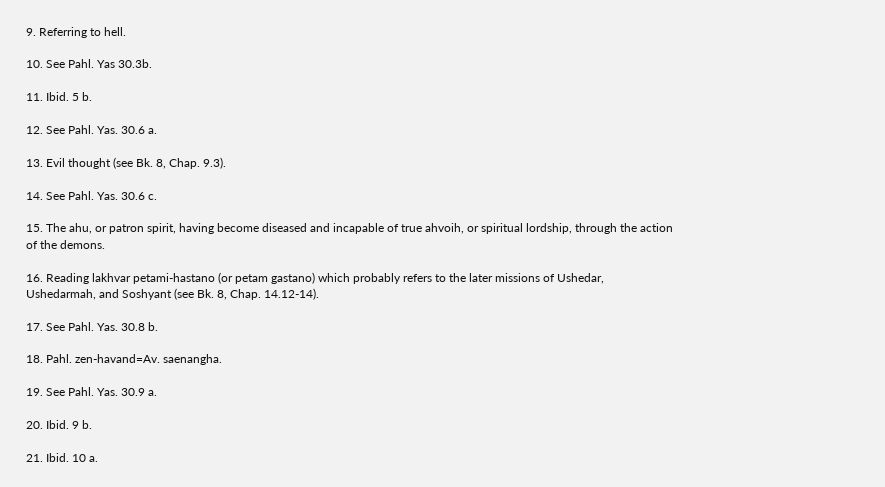9. Referring to hell.

10. See Pahl. Yas 30.3b.

11. Ibid. 5 b.

12. See Pahl. Yas. 30.6 a.

13. Evil thought (see Bk. 8, Chap. 9.3).

14. See Pahl. Yas. 30.6 c.

15. The ahu, or patron spirit, having become diseased and incapable of true ahvoih, or spiritual lordship, through the action of the demons.

16. Reading lakhvar petami-hastano (or petam gastano) which probably refers to the later missions of Ushedar, Ushedarmah, and Soshyant (see Bk. 8, Chap. 14.12-14).

17. See Pahl. Yas. 30.8 b.

18. Pahl. zen-havand=Av. saenangha.

19. See Pahl. Yas. 30.9 a.

20. Ibid. 9 b.

21. Ibid. 10 a.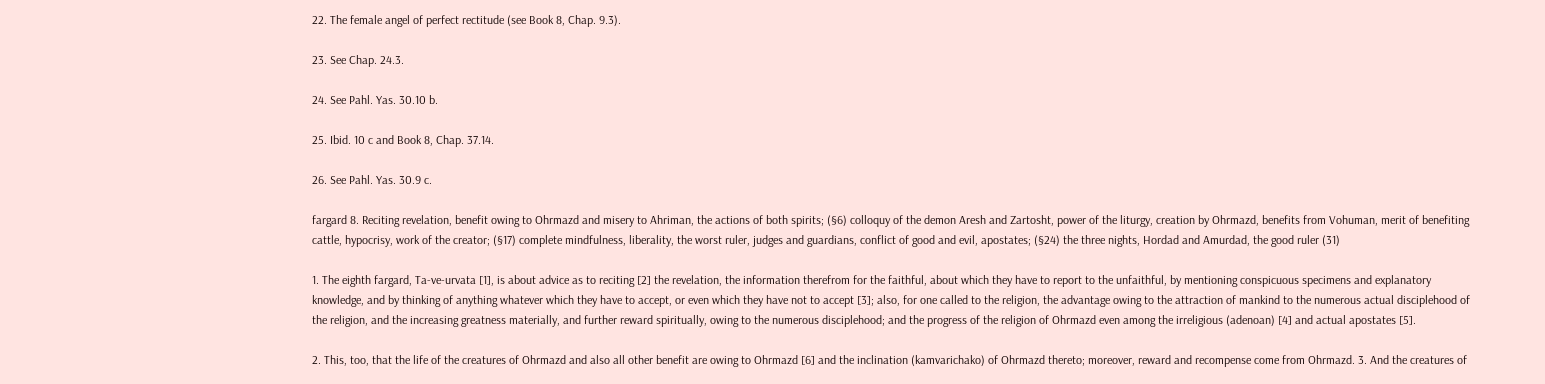22. The female angel of perfect rectitude (see Book 8, Chap. 9.3).

23. See Chap. 24.3.

24. See Pahl. Yas. 30.10 b.

25. Ibid. 10 c and Book 8, Chap. 37.14.

26. See Pahl. Yas. 30.9 c.

fargard 8. Reciting revelation, benefit owing to Ohrmazd and misery to Ahriman, the actions of both spirits; (§6) colloquy of the demon Aresh and Zartosht, power of the liturgy, creation by Ohrmazd, benefits from Vohuman, merit of benefiting cattle, hypocrisy, work of the creator; (§17) complete mindfulness, liberality, the worst ruler, judges and guardians, conflict of good and evil, apostates; (§24) the three nights, Hordad and Amurdad, the good ruler (31)

1. The eighth fargard, Ta-ve-urvata [1], is about advice as to reciting [2] the revelation, the information therefrom for the faithful, about which they have to report to the unfaithful, by mentioning conspicuous specimens and explanatory knowledge, and by thinking of anything whatever which they have to accept, or even which they have not to accept [3]; also, for one called to the religion, the advantage owing to the attraction of mankind to the numerous actual disciplehood of the religion, and the increasing greatness materially, and further reward spiritually, owing to the numerous disciplehood; and the progress of the religion of Ohrmazd even among the irreligious (adenoan) [4] and actual apostates [5].

2. This, too, that the life of the creatures of Ohrmazd and also all other benefit are owing to Ohrmazd [6] and the inclination (kamvarichako) of Ohrmazd thereto; moreover, reward and recompense come from Ohrmazd. 3. And the creatures of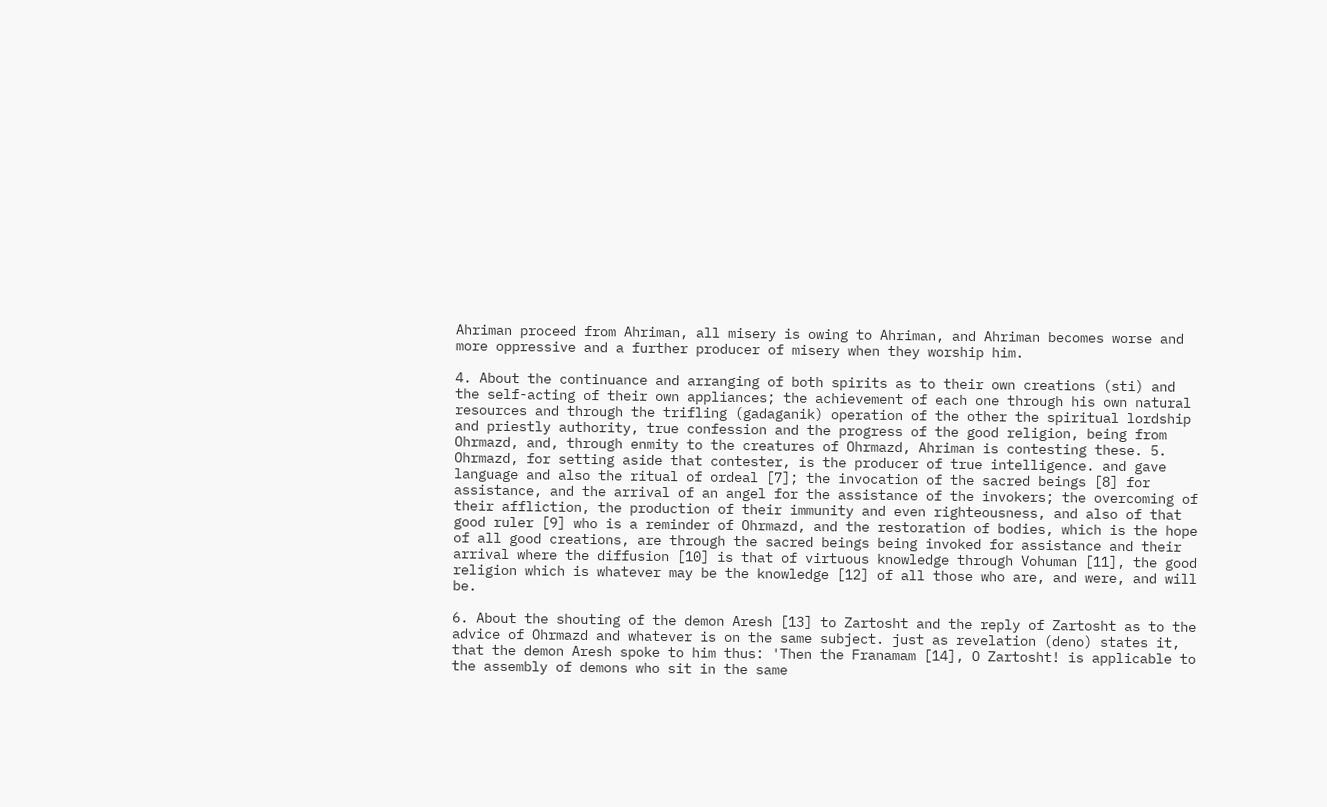Ahriman proceed from Ahriman, all misery is owing to Ahriman, and Ahriman becomes worse and more oppressive and a further producer of misery when they worship him.

4. About the continuance and arranging of both spirits as to their own creations (sti) and the self-acting of their own appliances; the achievement of each one through his own natural resources and through the trifling (gadaganik) operation of the other the spiritual lordship and priestly authority, true confession and the progress of the good religion, being from Ohrmazd, and, through enmity to the creatures of Ohrmazd, Ahriman is contesting these. 5. Ohrmazd, for setting aside that contester, is the producer of true intelligence. and gave language and also the ritual of ordeal [7]; the invocation of the sacred beings [8] for assistance, and the arrival of an angel for the assistance of the invokers; the overcoming of their affliction, the production of their immunity and even righteousness, and also of that good ruler [9] who is a reminder of Ohrmazd, and the restoration of bodies, which is the hope of all good creations, are through the sacred beings being invoked for assistance and their arrival where the diffusion [10] is that of virtuous knowledge through Vohuman [11], the good religion which is whatever may be the knowledge [12] of all those who are, and were, and will be.

6. About the shouting of the demon Aresh [13] to Zartosht and the reply of Zartosht as to the advice of Ohrmazd and whatever is on the same subject. just as revelation (deno) states it, that the demon Aresh spoke to him thus: 'Then the Franamam [14], O Zartosht! is applicable to the assembly of demons who sit in the same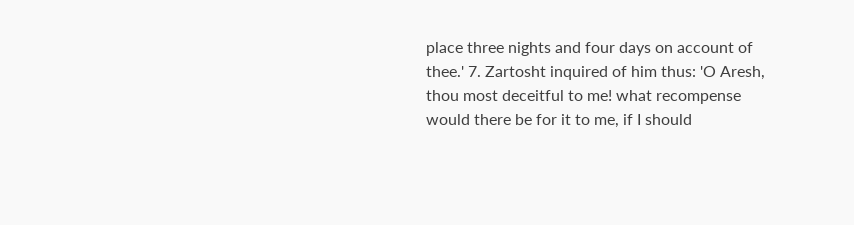place three nights and four days on account of thee.' 7. Zartosht inquired of him thus: 'O Aresh, thou most deceitful to me! what recompense would there be for it to me, if I should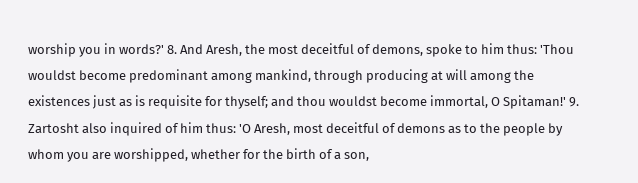worship you in words?' 8. And Aresh, the most deceitful of demons, spoke to him thus: 'Thou wouldst become predominant among mankind, through producing at will among the existences just as is requisite for thyself; and thou wouldst become immortal, O Spitaman!' 9. Zartosht also inquired of him thus: 'O Aresh, most deceitful of demons as to the people by whom you are worshipped, whether for the birth of a son,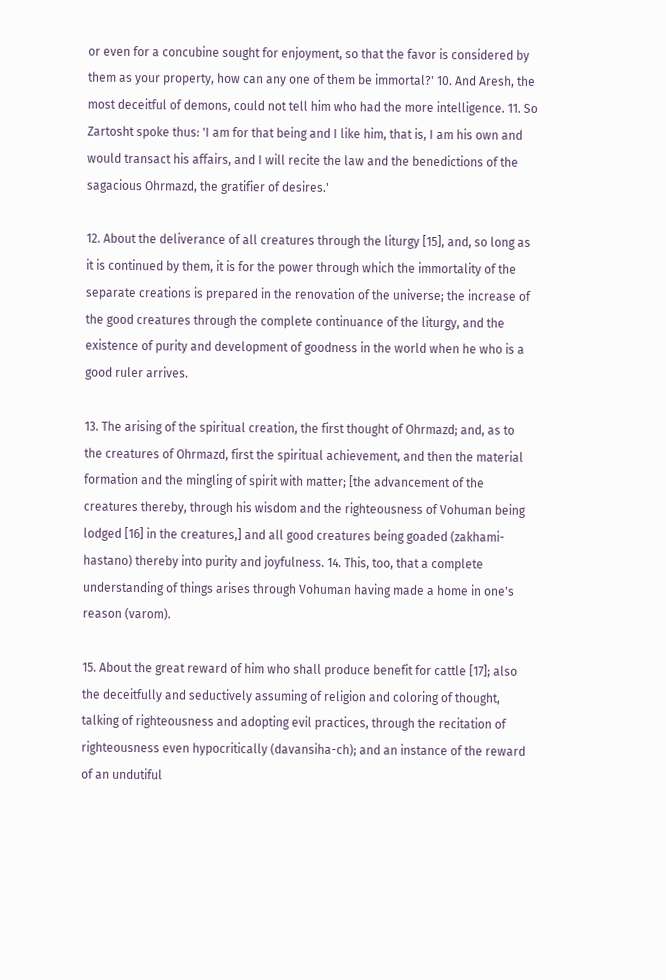or even for a concubine sought for enjoyment, so that the favor is considered by them as your property, how can any one of them be immortal?' 10. And Aresh, the most deceitful of demons, could not tell him who had the more intelligence. 11. So Zartosht spoke thus: 'I am for that being and I like him, that is, I am his own and would transact his affairs, and I will recite the law and the benedictions of the sagacious Ohrmazd, the gratifier of desires.'

12. About the deliverance of all creatures through the liturgy [15], and, so long as it is continued by them, it is for the power through which the immortality of the separate creations is prepared in the renovation of the universe; the increase of the good creatures through the complete continuance of the liturgy, and the existence of purity and development of goodness in the world when he who is a good ruler arrives.

13. The arising of the spiritual creation, the first thought of Ohrmazd; and, as to the creatures of Ohrmazd, first the spiritual achievement, and then the material formation and the mingling of spirit with matter; [the advancement of the creatures thereby, through his wisdom and the righteousness of Vohuman being lodged [16] in the creatures,] and all good creatures being goaded (zakhami-hastano) thereby into purity and joyfulness. 14. This, too, that a complete understanding of things arises through Vohuman having made a home in one's reason (varom).

15. About the great reward of him who shall produce benefit for cattle [17]; also the deceitfully and seductively assuming of religion and coloring of thought, talking of righteousness and adopting evil practices, through the recitation of righteousness even hypocritically (davansiha-ch); and an instance of the reward of an undutiful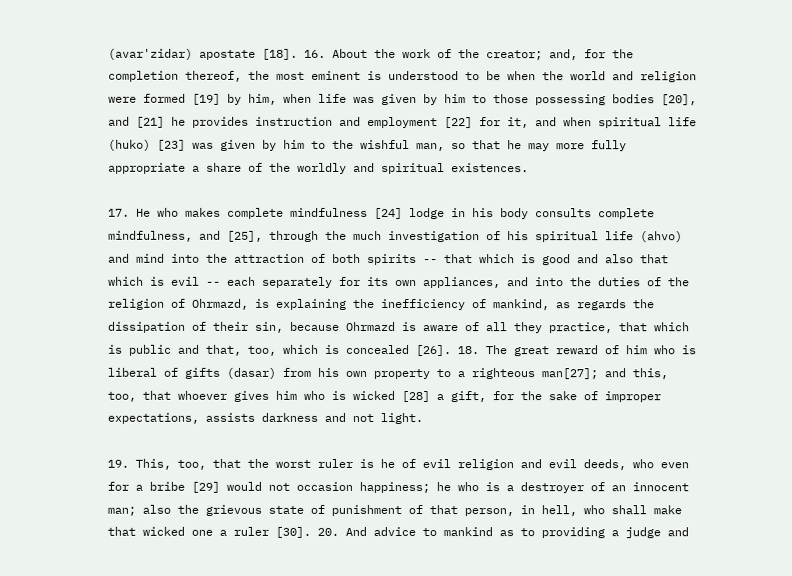(avar'zidar) apostate [18]. 16. About the work of the creator; and, for the completion thereof, the most eminent is understood to be when the world and religion were formed [19] by him, when life was given by him to those possessing bodies [20], and [21] he provides instruction and employment [22] for it, and when spiritual life (huko) [23] was given by him to the wishful man, so that he may more fully appropriate a share of the worldly and spiritual existences.

17. He who makes complete mindfulness [24] lodge in his body consults complete mindfulness, and [25], through the much investigation of his spiritual life (ahvo) and mind into the attraction of both spirits -- that which is good and also that which is evil -- each separately for its own appliances, and into the duties of the religion of Ohrmazd, is explaining the inefficiency of mankind, as regards the dissipation of their sin, because Ohrmazd is aware of all they practice, that which is public and that, too, which is concealed [26]. 18. The great reward of him who is liberal of gifts (dasar) from his own property to a righteous man[27]; and this, too, that whoever gives him who is wicked [28] a gift, for the sake of improper expectations, assists darkness and not light.

19. This, too, that the worst ruler is he of evil religion and evil deeds, who even for a bribe [29] would not occasion happiness; he who is a destroyer of an innocent man; also the grievous state of punishment of that person, in hell, who shall make that wicked one a ruler [30]. 20. And advice to mankind as to providing a judge and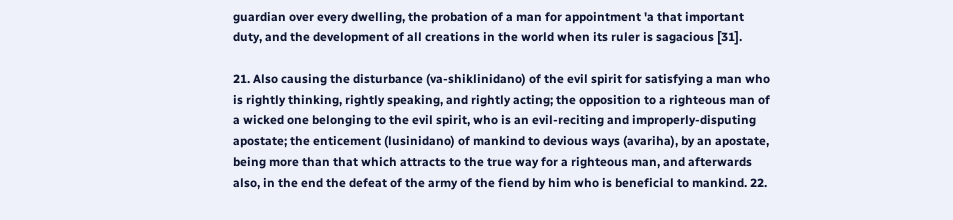guardian over every dwelling, the probation of a man for appointment 'a that important duty, and the development of all creations in the world when its ruler is sagacious [31].

21. Also causing the disturbance (va-shiklinidano) of the evil spirit for satisfying a man who is rightly thinking, rightly speaking, and rightly acting; the opposition to a righteous man of a wicked one belonging to the evil spirit, who is an evil-reciting and improperly-disputing apostate; the enticement (lusinidano) of mankind to devious ways (avariha), by an apostate, being more than that which attracts to the true way for a righteous man, and afterwards also, in the end the defeat of the army of the fiend by him who is beneficial to mankind. 22.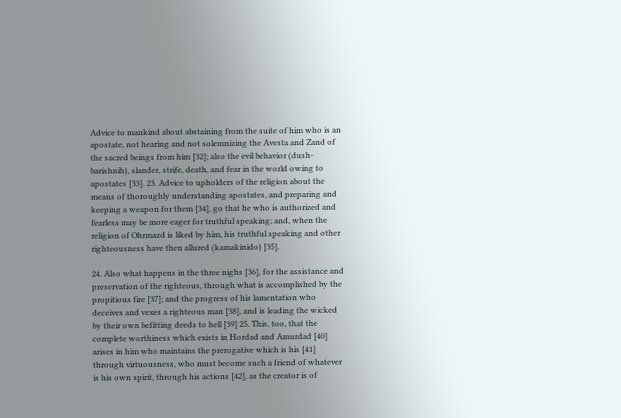Advice to mankind about abstaining from the suite of him who is an apostate, not hearing and not solemnizing the Avesta and Zand of the sacred beings from him [32]; also the evil behavior (dush-barishnih), slander, strife, death, and fear in the world owing to apostates [33]. 23. Advice to upholders of the religion about the means of thoroughly understanding apostates, and preparing and keeping a weapon for them [34], go that he who is authorized and fearless may be more eager for truthful speaking; and, when the religion of Ohrmazd is liked by him, his truthful speaking and other righteousness have then allured (kamakinido) [35].

24. Also what happens in the three nighs [36], for the assistance and preservation of the righteous, through what is accomplished by the propitious fire [37]; and the progress of his lamentation who deceives and vexes a righteous man [38], and is leading the wicked by their own befitting deeds to hell [39] 25. This, too, that the complete worthiness which exists in Hordad and Amurdad [40] arises in him who maintains the prerogative which is his [41] through virtuousness, who must become such a friend of whatever is his own spirit, through his actions [42], as the creator is of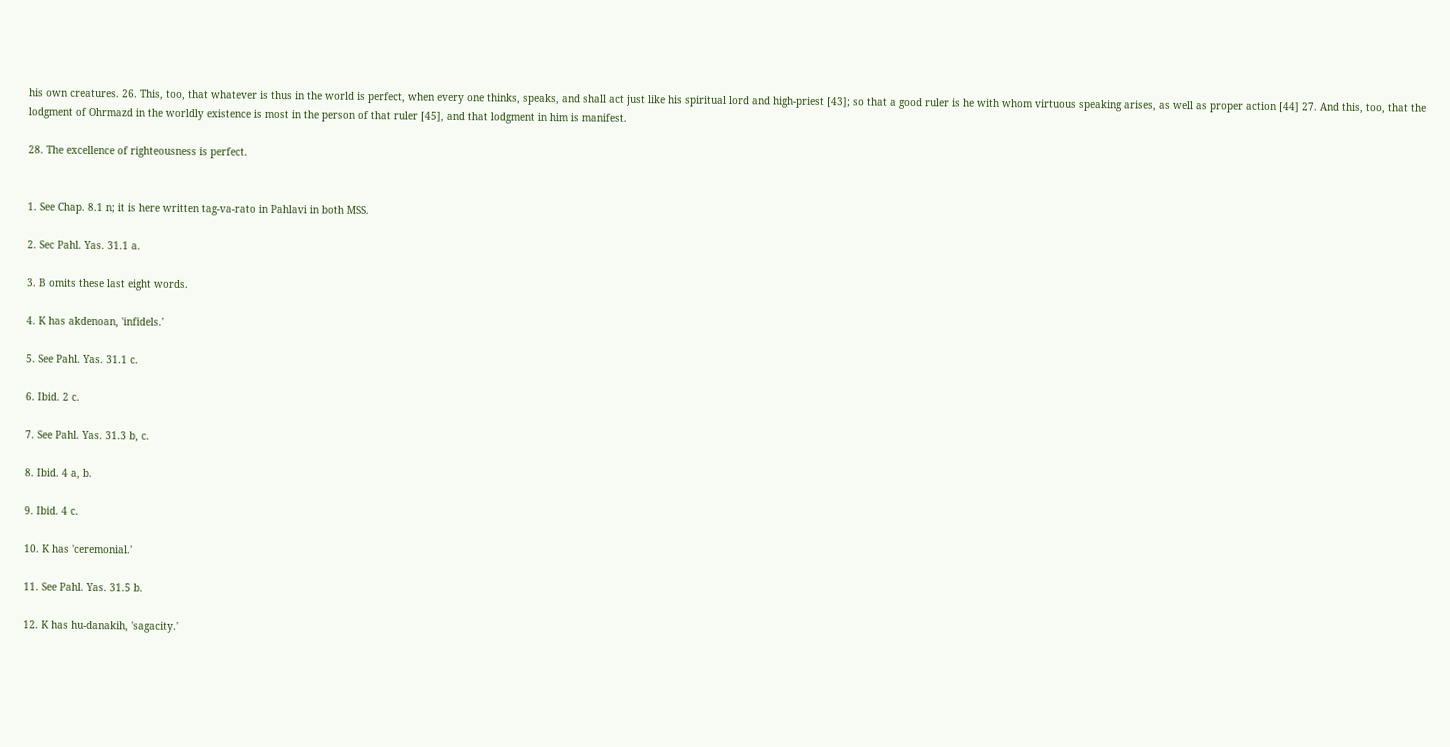his own creatures. 26. This, too, that whatever is thus in the world is perfect, when every one thinks, speaks, and shall act just like his spiritual lord and high-priest [43]; so that a good ruler is he with whom virtuous speaking arises, as well as proper action [44] 27. And this, too, that the lodgment of Ohrmazd in the worldly existence is most in the person of that ruler [45], and that lodgment in him is manifest.

28. The excellence of righteousness is perfect.


1. See Chap. 8.1 n; it is here written tag-va-rato in Pahlavi in both MSS.

2. Sec Pahl. Yas. 31.1 a.

3. B omits these last eight words.

4. K has akdenoan, 'infidels.'

5. See Pahl. Yas. 31.1 c.

6. Ibid. 2 c.

7. See Pahl. Yas. 31.3 b, c.

8. Ibid. 4 a, b.

9. Ibid. 4 c.

10. K has 'ceremonial.'

11. See Pahl. Yas. 31.5 b.

12. K has hu-danakih, 'sagacity.'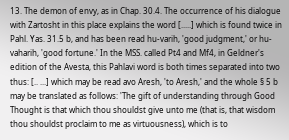13. The demon of envy, as in Chap. 30.4. The occurrence of his dialogue with Zartosht in this place explains the word [.....] which is found twice in Pahl. Yas. 31.5 b, and has been read hu-varih, 'good judgment,' or hu-vaharih, 'good fortune.' In the MSS. called Pt4 and Mf4, in Geldner's edition of the Avesta, this Pahlavi word is both times separated into two thus: [.. ...] which may be read avo Aresh, 'to Aresh,' and the whole § 5 b may be translated as follows: 'The gift of understanding through Good Thought is that which thou shouldst give unto me (that is, that wisdom thou shouldst proclaim to me as virtuousness), which is to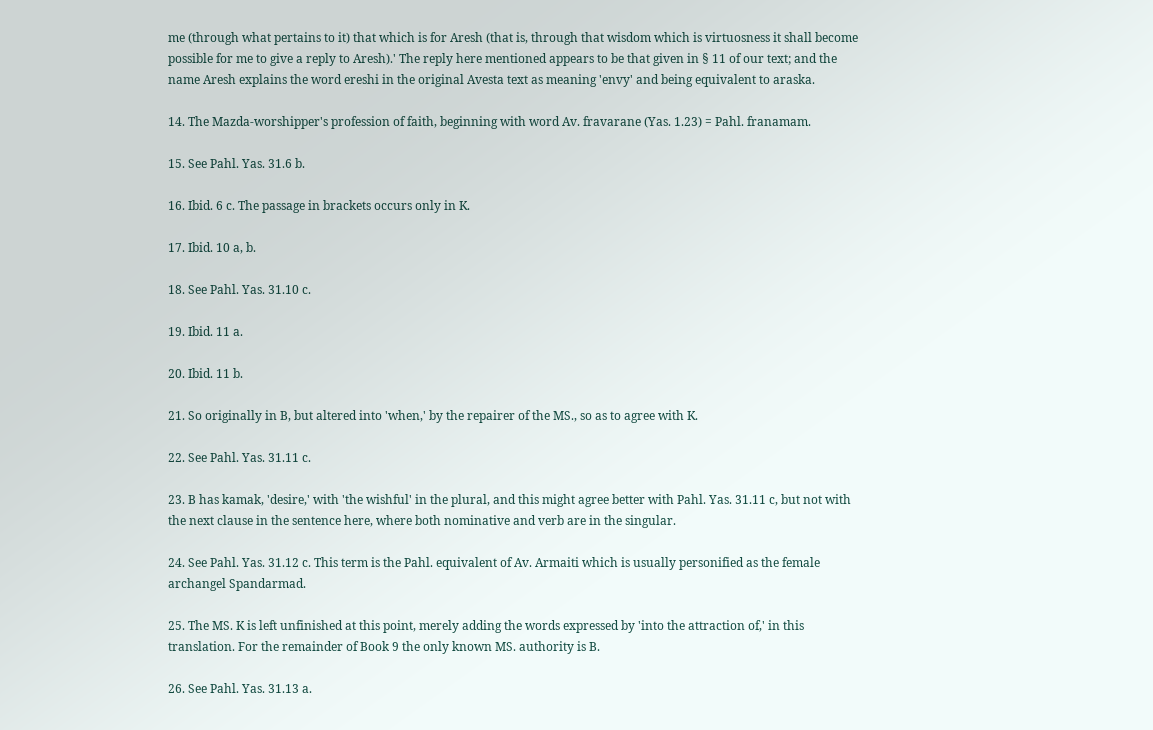me (through what pertains to it) that which is for Aresh (that is, through that wisdom which is virtuosness it shall become possible for me to give a reply to Aresh).' The reply here mentioned appears to be that given in § 11 of our text; and the name Aresh explains the word ereshi in the original Avesta text as meaning 'envy' and being equivalent to araska.

14. The Mazda-worshipper's profession of faith, beginning with word Av. fravarane (Yas. 1.23) = Pahl. franamam.

15. See Pahl. Yas. 31.6 b.

16. Ibid. 6 c. The passage in brackets occurs only in K.

17. Ibid. 10 a, b.

18. See Pahl. Yas. 31.10 c.

19. Ibid. 11 a.

20. Ibid. 11 b.

21. So originally in B, but altered into 'when,' by the repairer of the MS., so as to agree with K.

22. See Pahl. Yas. 31.11 c.

23. B has kamak, 'desire,' with 'the wishful' in the plural, and this might agree better with Pahl. Yas. 31.11 c, but not with the next clause in the sentence here, where both nominative and verb are in the singular.

24. See Pahl. Yas. 31.12 c. This term is the Pahl. equivalent of Av. Armaiti which is usually personified as the female archangel Spandarmad.

25. The MS. K is left unfinished at this point, merely adding the words expressed by 'into the attraction of,' in this translation. For the remainder of Book 9 the only known MS. authority is B.

26. See Pahl. Yas. 31.13 a.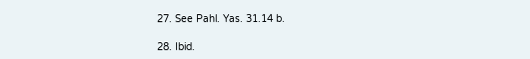27. See Pahl. Yas. 31.14 b.

28. Ibid.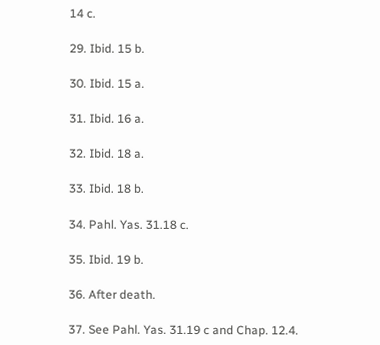14 c.

29. Ibid. 15 b.

30. Ibid. 15 a.

31. Ibid. 16 a.

32. Ibid. 18 a.

33. Ibid. 18 b.

34. Pahl. Yas. 31.18 c.

35. Ibid. 19 b.

36. After death.

37. See Pahl. Yas. 31.19 c and Chap. 12.4.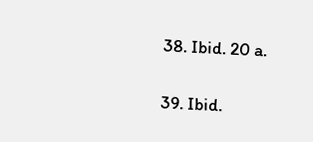38. Ibid. 20 a.

39. Ibid.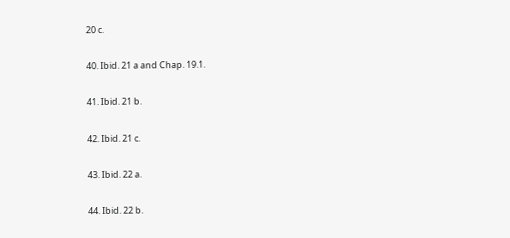20 c.

40. Ibid. 21 a and Chap. 19.1.

41. Ibid. 21 b.

42. Ibid. 21 c.

43. Ibid. 22 a.

44. Ibid. 22 b.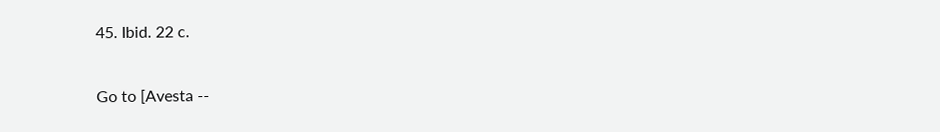45. Ibid. 22 c.

Go to [Avesta --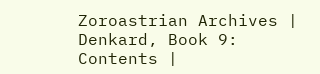Zoroastrian Archives | Denkard, Book 9: Contents |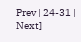Prev | 24-31 | Next]